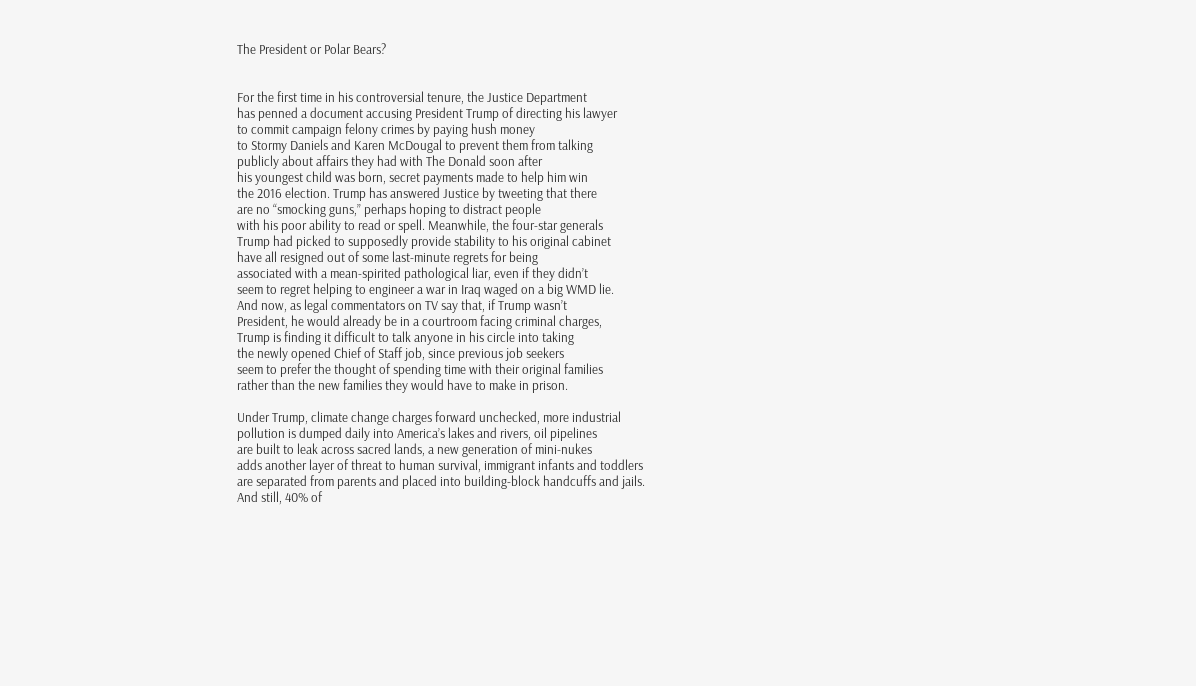The President or Polar Bears?


For the first time in his controversial tenure, the Justice Department
has penned a document accusing President Trump of directing his lawyer
to commit campaign felony crimes by paying hush money
to Stormy Daniels and Karen McDougal to prevent them from talking
publicly about affairs they had with The Donald soon after
his youngest child was born, secret payments made to help him win
the 2016 election. Trump has answered Justice by tweeting that there
are no “smocking guns,” perhaps hoping to distract people
with his poor ability to read or spell. Meanwhile, the four-star generals
Trump had picked to supposedly provide stability to his original cabinet
have all resigned out of some last-minute regrets for being
associated with a mean-spirited pathological liar, even if they didn’t
seem to regret helping to engineer a war in Iraq waged on a big WMD lie.
And now, as legal commentators on TV say that, if Trump wasn’t
President, he would already be in a courtroom facing criminal charges,
Trump is finding it difficult to talk anyone in his circle into taking
the newly opened Chief of Staff job, since previous job seekers
seem to prefer the thought of spending time with their original families
rather than the new families they would have to make in prison.

Under Trump, climate change charges forward unchecked, more industrial
pollution is dumped daily into America’s lakes and rivers, oil pipelines
are built to leak across sacred lands, a new generation of mini-nukes
adds another layer of threat to human survival, immigrant infants and toddlers
are separated from parents and placed into building-block handcuffs and jails.
And still, 40% of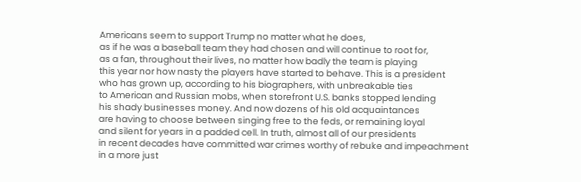Americans seem to support Trump no matter what he does,
as if he was a baseball team they had chosen and will continue to root for,
as a fan, throughout their lives, no matter how badly the team is playing
this year nor how nasty the players have started to behave. This is a president
who has grown up, according to his biographers, with unbreakable ties
to American and Russian mobs, when storefront U.S. banks stopped lending
his shady businesses money. And now dozens of his old acquaintances
are having to choose between singing free to the feds, or remaining loyal
and silent for years in a padded cell. In truth, almost all of our presidents
in recent decades have committed war crimes worthy of rebuke and impeachment
in a more just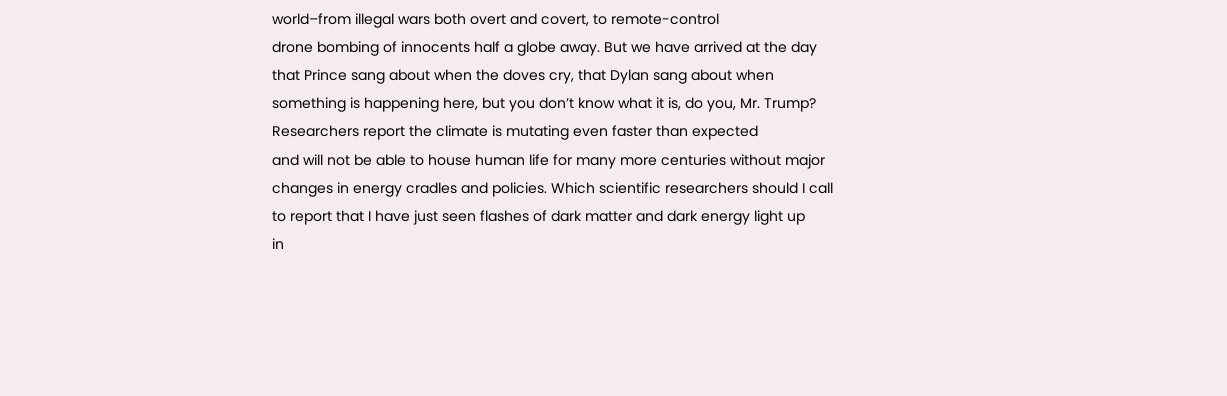world–from illegal wars both overt and covert, to remote-control
drone bombing of innocents half a globe away. But we have arrived at the day
that Prince sang about when the doves cry, that Dylan sang about when
something is happening here, but you don’t know what it is, do you, Mr. Trump?
Researchers report the climate is mutating even faster than expected
and will not be able to house human life for many more centuries without major
changes in energy cradles and policies. Which scientific researchers should I call
to report that I have just seen flashes of dark matter and dark energy light up
in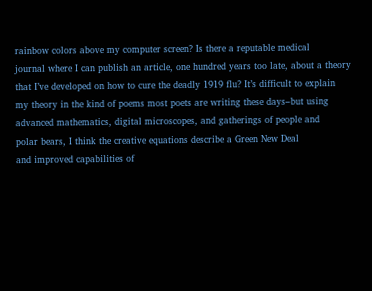rainbow colors above my computer screen? Is there a reputable medical
journal where I can publish an article, one hundred years too late, about a theory
that I’ve developed on how to cure the deadly 1919 flu? It’s difficult to explain
my theory in the kind of poems most poets are writing these days–but using
advanced mathematics, digital microscopes, and gatherings of people and
polar bears, I think the creative equations describe a Green New Deal
and improved capabilities of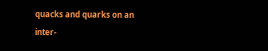quacks and quarks on an inter-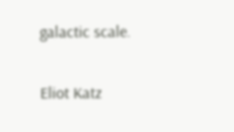galactic scale.

Eliot Katz